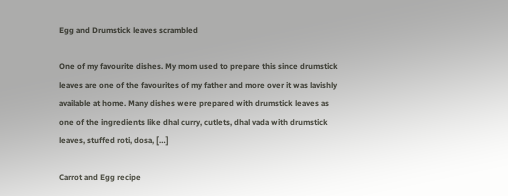Egg and Drumstick leaves scrambled

One of my favourite dishes. My mom used to prepare this since drumstick leaves are one of the favourites of my father and more over it was lavishly available at home. Many dishes were prepared with drumstick leaves as one of the ingredients like dhal curry, cutlets, dhal vada with drumstick leaves, stuffed roti, dosa, […]

Carrot and Egg recipe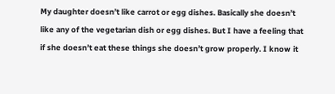My daughter doesn’t like carrot or egg dishes. Basically she doesn’t like any of the vegetarian dish or egg dishes. But I have a feeling that if she doesn’t eat these things she doesn’t grow properly. I know it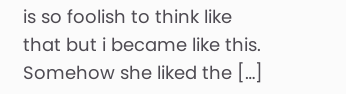is so foolish to think like that but i became like this. Somehow she liked the […]